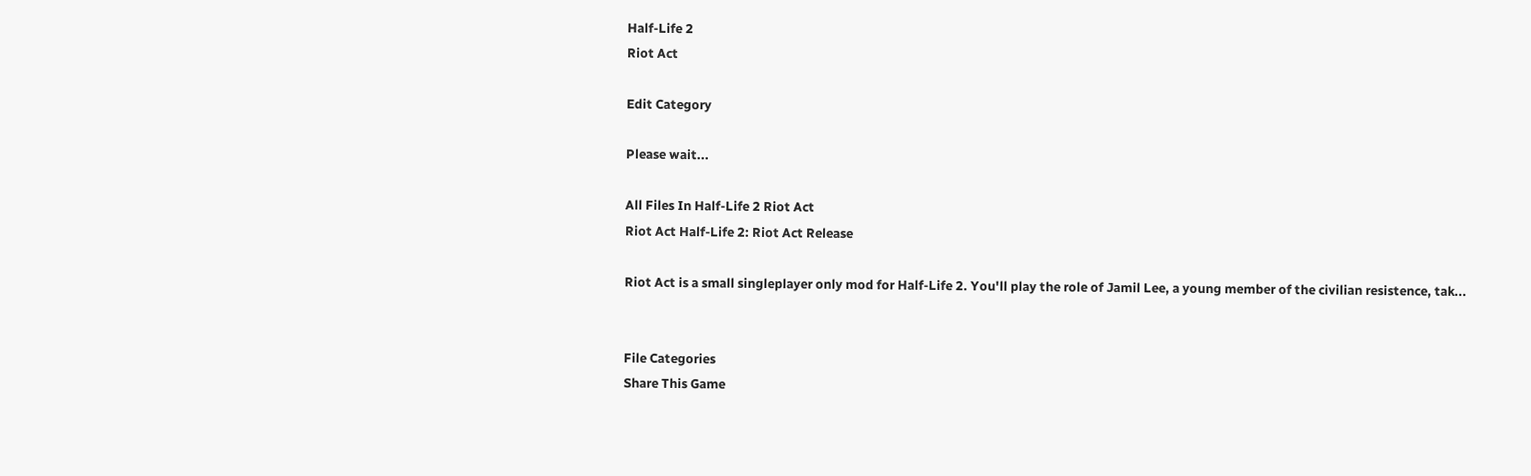Half-Life 2
Riot Act

Edit Category

Please wait...

All Files In Half-Life 2 Riot Act
Riot Act Half-Life 2: Riot Act Release

Riot Act is a small singleplayer only mod for Half-Life 2. You'll play the role of Jamil Lee, a young member of the civilian resistence, tak...


File Categories
Share This Game